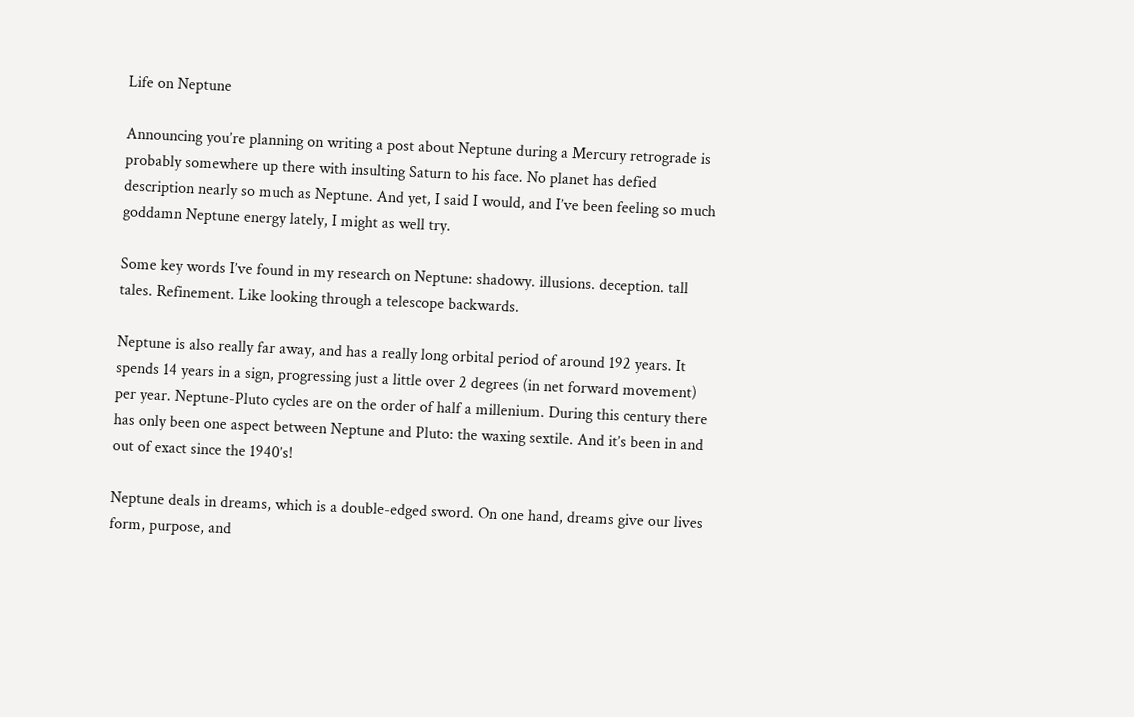Life on Neptune

Announcing you’re planning on writing a post about Neptune during a Mercury retrograde is probably somewhere up there with insulting Saturn to his face. No planet has defied description nearly so much as Neptune. And yet, I said I would, and I’ve been feeling so much goddamn Neptune energy lately, I might as well try.

Some key words I’ve found in my research on Neptune: shadowy. illusions. deception. tall tales. Refinement. Like looking through a telescope backwards.

Neptune is also really far away, and has a really long orbital period of around 192 years. It spends 14 years in a sign, progressing just a little over 2 degrees (in net forward movement) per year. Neptune-Pluto cycles are on the order of half a millenium. During this century there has only been one aspect between Neptune and Pluto: the waxing sextile. And it’s been in and out of exact since the 1940’s!

Neptune deals in dreams, which is a double-edged sword. On one hand, dreams give our lives form, purpose, and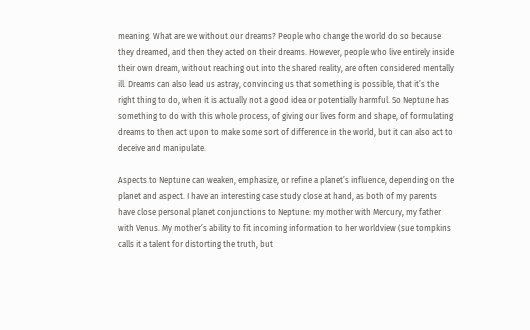meaning. What are we without our dreams? People who change the world do so because they dreamed, and then they acted on their dreams. However, people who live entirely inside their own dream, without reaching out into the shared reality, are often considered mentally ill. Dreams can also lead us astray, convincing us that something is possible, that it’s the right thing to do, when it is actually not a good idea or potentially harmful. So Neptune has something to do with this whole process, of giving our lives form and shape, of formulating dreams to then act upon to make some sort of difference in the world, but it can also act to deceive and manipulate.

Aspects to Neptune can weaken, emphasize, or refine a planet’s influence, depending on the planet and aspect. I have an interesting case study close at hand, as both of my parents have close personal planet conjunctions to Neptune: my mother with Mercury, my father with Venus. My mother’s ability to fit incoming information to her worldview (sue tompkins calls it a talent for distorting the truth, but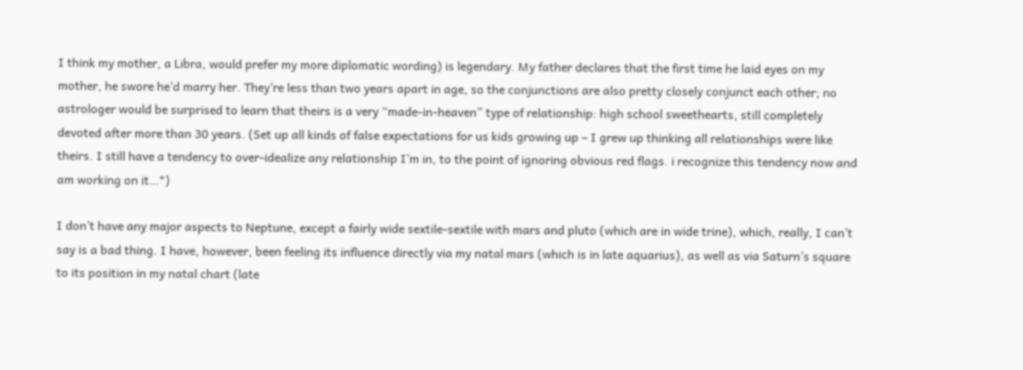I think my mother, a Libra, would prefer my more diplomatic wording) is legendary. My father declares that the first time he laid eyes on my mother, he swore he’d marry her. They’re less than two years apart in age, so the conjunctions are also pretty closely conjunct each other; no astrologer would be surprised to learn that theirs is a very “made-in-heaven” type of relationship: high school sweethearts, still completely devoted after more than 30 years. (Set up all kinds of false expectations for us kids growing up – I grew up thinking all relationships were like theirs. I still have a tendency to over-idealize any relationship I’m in, to the point of ignoring obvious red flags. i recognize this tendency now and am working on it…*)

I don’t have any major aspects to Neptune, except a fairly wide sextile-sextile with mars and pluto (which are in wide trine), which, really, I can’t say is a bad thing. I have, however, been feeling its influence directly via my natal mars (which is in late aquarius), as well as via Saturn’s square to its position in my natal chart (late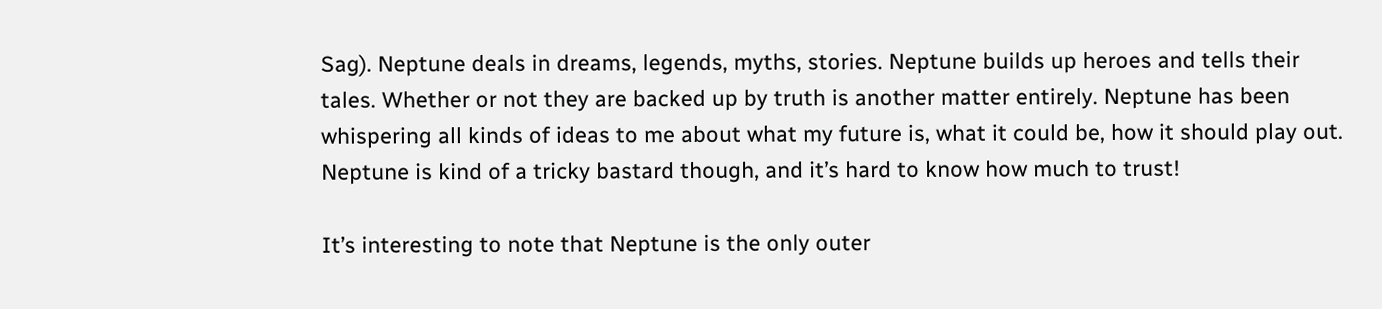Sag). Neptune deals in dreams, legends, myths, stories. Neptune builds up heroes and tells their tales. Whether or not they are backed up by truth is another matter entirely. Neptune has been whispering all kinds of ideas to me about what my future is, what it could be, how it should play out. Neptune is kind of a tricky bastard though, and it’s hard to know how much to trust!

It’s interesting to note that Neptune is the only outer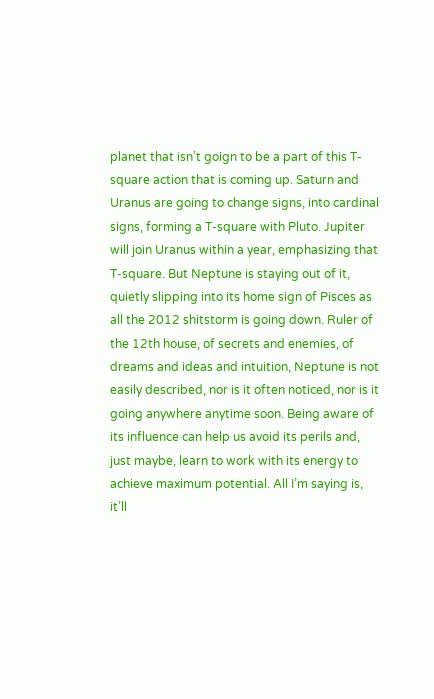planet that isn’t goign to be a part of this T-square action that is coming up. Saturn and Uranus are going to change signs, into cardinal signs, forming a T-square with Pluto. Jupiter will join Uranus within a year, emphasizing that T-square. But Neptune is staying out of it, quietly slipping into its home sign of Pisces as all the 2012 shitstorm is going down. Ruler of the 12th house, of secrets and enemies, of dreams and ideas and intuition, Neptune is not easily described, nor is it often noticed, nor is it going anywhere anytime soon. Being aware of its influence can help us avoid its perils and, just maybe, learn to work with its energy to achieve maximum potential. All I’m saying is, it’ll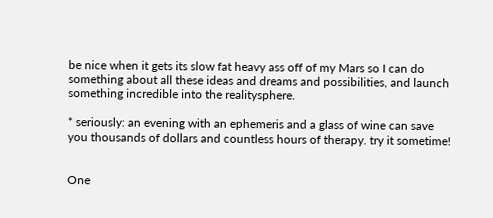be nice when it gets its slow fat heavy ass off of my Mars so I can do something about all these ideas and dreams and possibilities, and launch something incredible into the realitysphere.

* seriously: an evening with an ephemeris and a glass of wine can save you thousands of dollars and countless hours of therapy. try it sometime!


One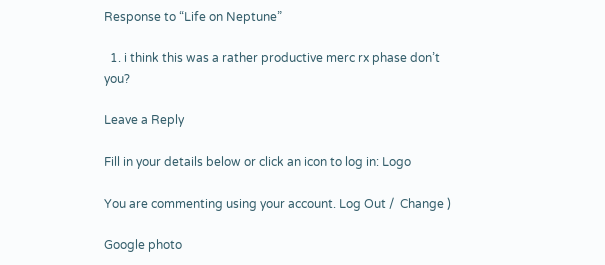Response to “Life on Neptune”

  1. i think this was a rather productive merc rx phase don’t you?

Leave a Reply

Fill in your details below or click an icon to log in: Logo

You are commenting using your account. Log Out /  Change )

Google photo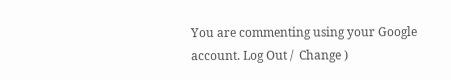You are commenting using your Google account. Log Out /  Change )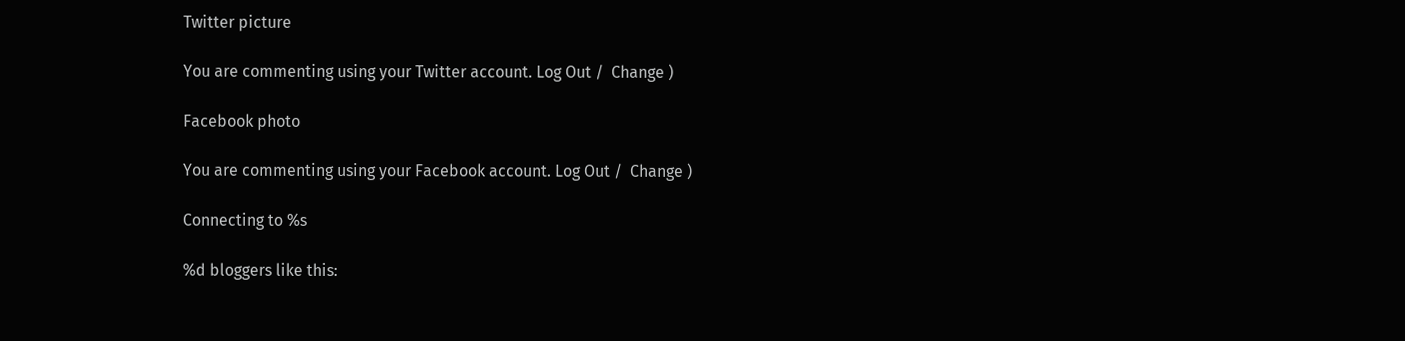Twitter picture

You are commenting using your Twitter account. Log Out /  Change )

Facebook photo

You are commenting using your Facebook account. Log Out /  Change )

Connecting to %s

%d bloggers like this: